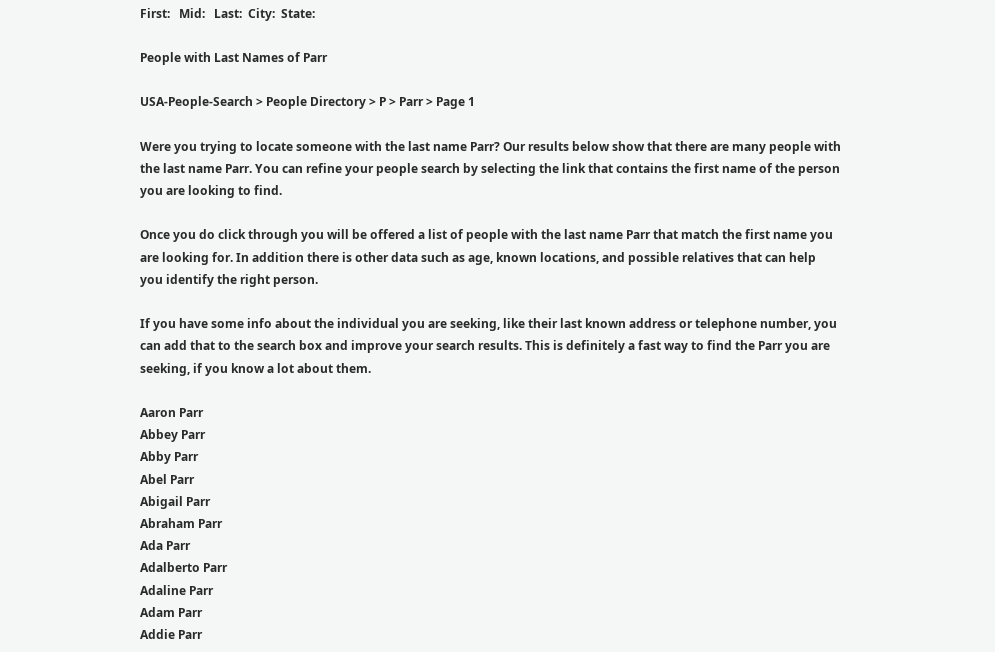First:   Mid:   Last:  City:  State:

People with Last Names of Parr

USA-People-Search > People Directory > P > Parr > Page 1

Were you trying to locate someone with the last name Parr? Our results below show that there are many people with the last name Parr. You can refine your people search by selecting the link that contains the first name of the person you are looking to find.

Once you do click through you will be offered a list of people with the last name Parr that match the first name you are looking for. In addition there is other data such as age, known locations, and possible relatives that can help you identify the right person.

If you have some info about the individual you are seeking, like their last known address or telephone number, you can add that to the search box and improve your search results. This is definitely a fast way to find the Parr you are seeking, if you know a lot about them.

Aaron Parr
Abbey Parr
Abby Parr
Abel Parr
Abigail Parr
Abraham Parr
Ada Parr
Adalberto Parr
Adaline Parr
Adam Parr
Addie Parr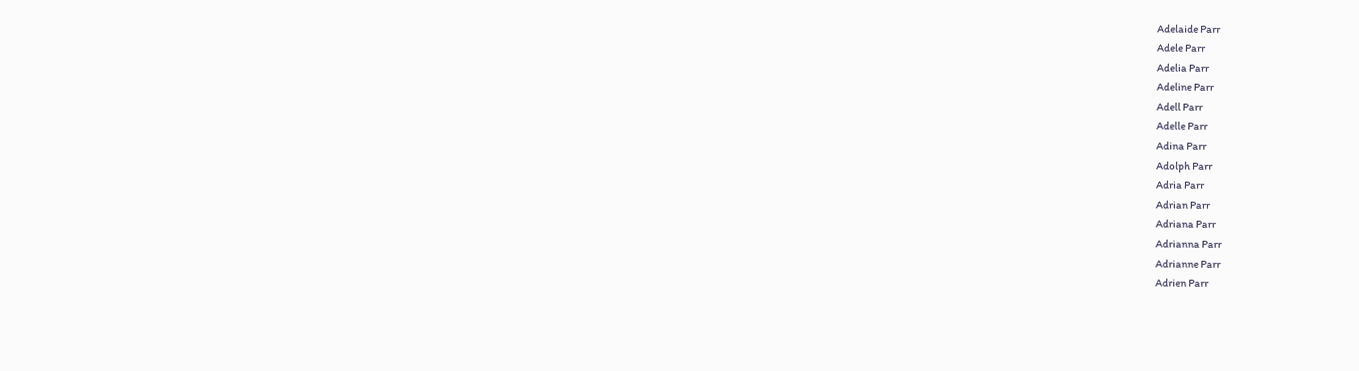Adelaide Parr
Adele Parr
Adelia Parr
Adeline Parr
Adell Parr
Adelle Parr
Adina Parr
Adolph Parr
Adria Parr
Adrian Parr
Adriana Parr
Adrianna Parr
Adrianne Parr
Adrien Parr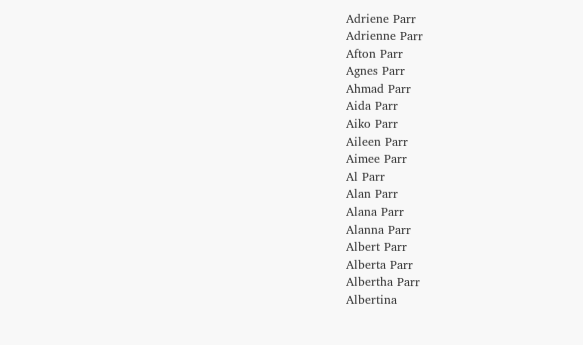Adriene Parr
Adrienne Parr
Afton Parr
Agnes Parr
Ahmad Parr
Aida Parr
Aiko Parr
Aileen Parr
Aimee Parr
Al Parr
Alan Parr
Alana Parr
Alanna Parr
Albert Parr
Alberta Parr
Albertha Parr
Albertina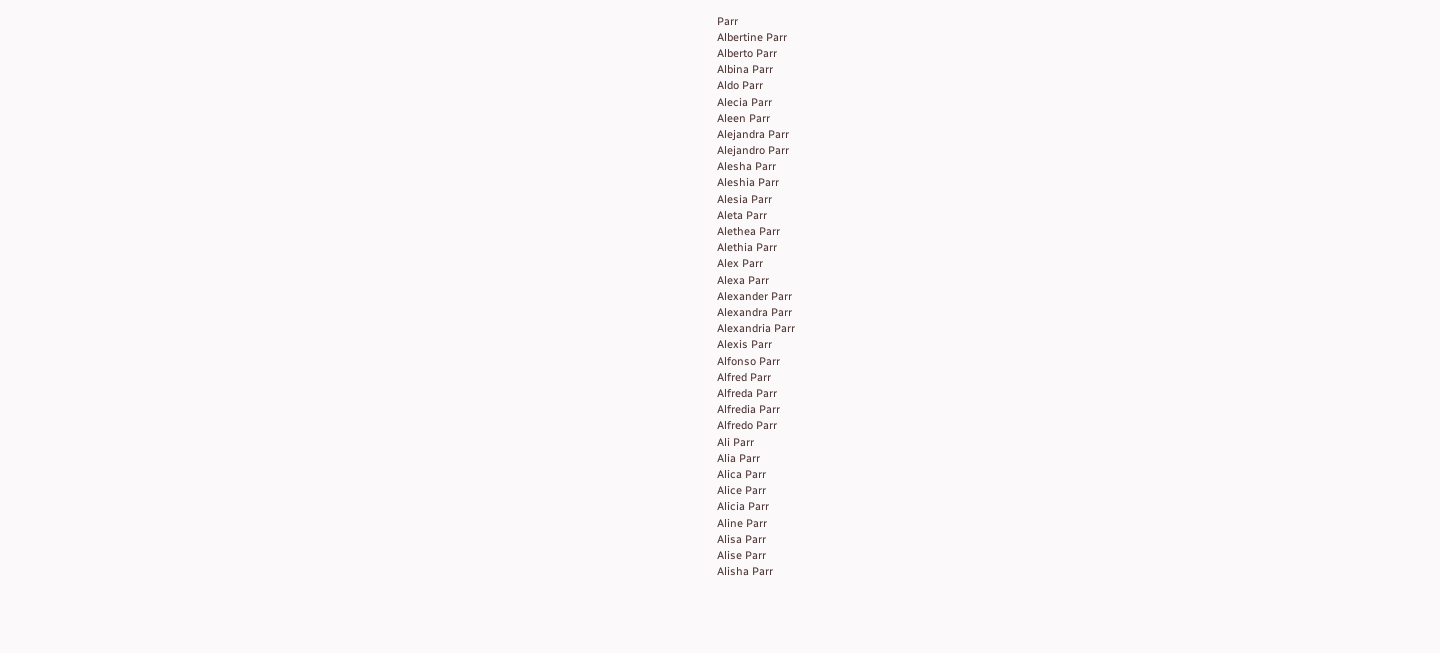Parr
Albertine Parr
Alberto Parr
Albina Parr
Aldo Parr
Alecia Parr
Aleen Parr
Alejandra Parr
Alejandro Parr
Alesha Parr
Aleshia Parr
Alesia Parr
Aleta Parr
Alethea Parr
Alethia Parr
Alex Parr
Alexa Parr
Alexander Parr
Alexandra Parr
Alexandria Parr
Alexis Parr
Alfonso Parr
Alfred Parr
Alfreda Parr
Alfredia Parr
Alfredo Parr
Ali Parr
Alia Parr
Alica Parr
Alice Parr
Alicia Parr
Aline Parr
Alisa Parr
Alise Parr
Alisha Parr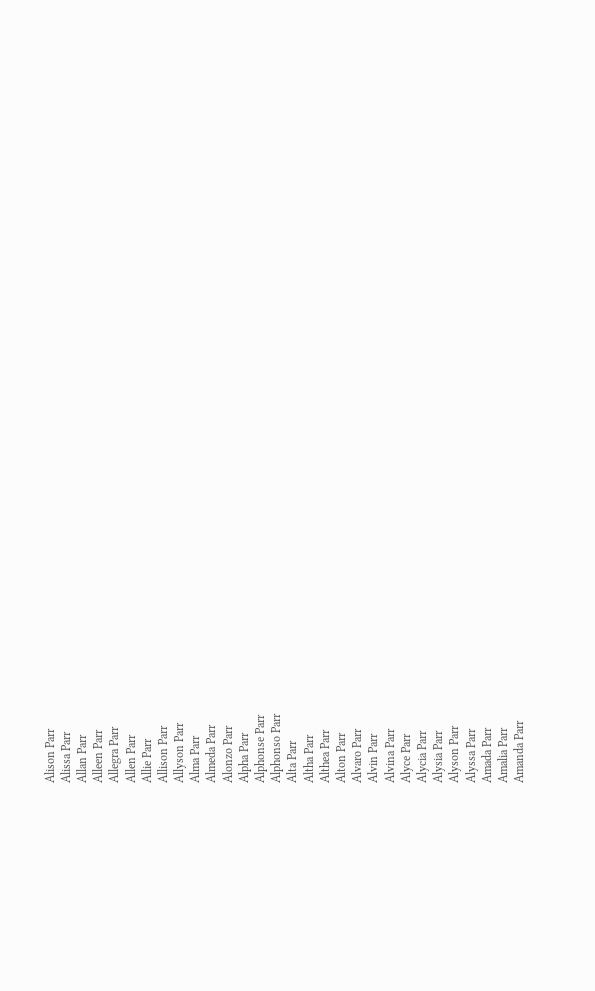Alison Parr
Alissa Parr
Allan Parr
Alleen Parr
Allegra Parr
Allen Parr
Allie Parr
Allison Parr
Allyson Parr
Alma Parr
Almeda Parr
Alonzo Parr
Alpha Parr
Alphonse Parr
Alphonso Parr
Alta Parr
Altha Parr
Althea Parr
Alton Parr
Alvaro Parr
Alvin Parr
Alvina Parr
Alyce Parr
Alycia Parr
Alysia Parr
Alyson Parr
Alyssa Parr
Amada Parr
Amalia Parr
Amanda Parr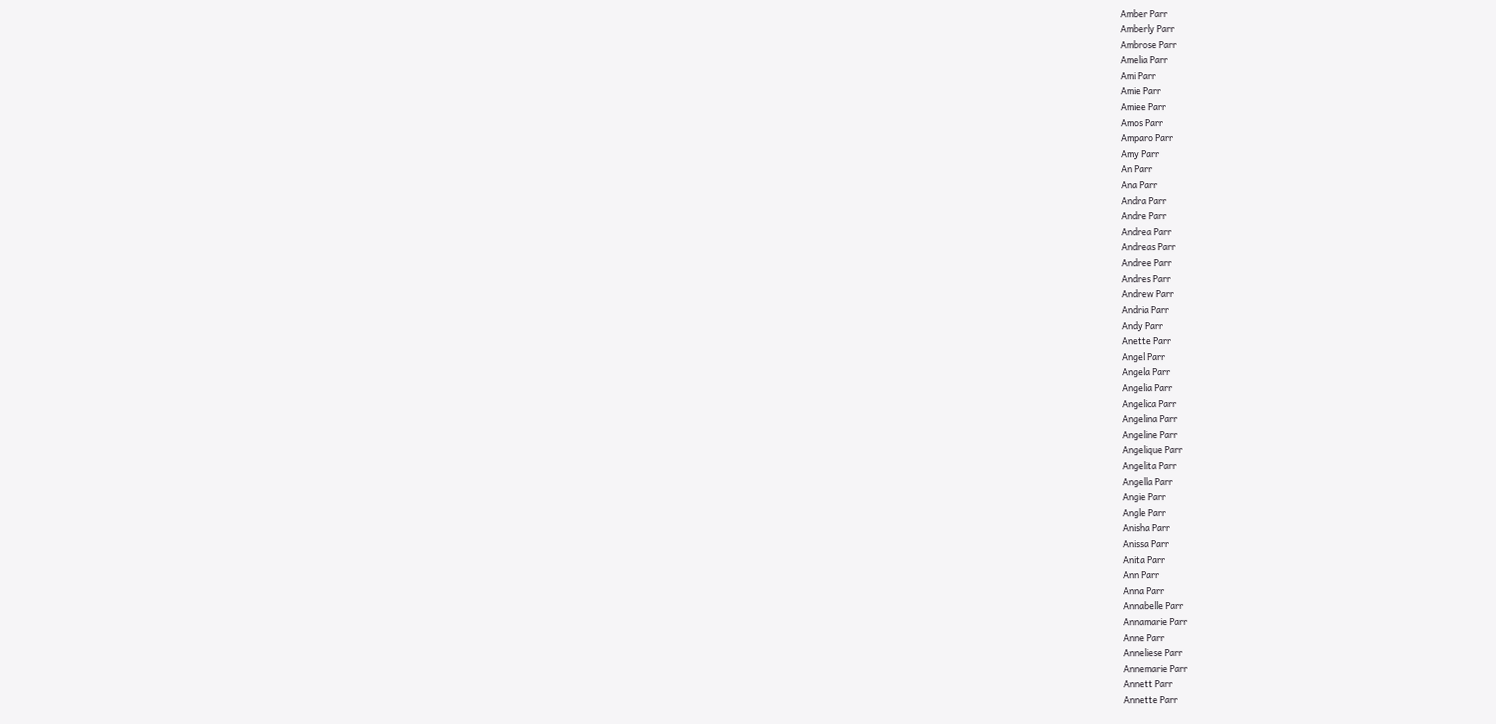Amber Parr
Amberly Parr
Ambrose Parr
Amelia Parr
Ami Parr
Amie Parr
Amiee Parr
Amos Parr
Amparo Parr
Amy Parr
An Parr
Ana Parr
Andra Parr
Andre Parr
Andrea Parr
Andreas Parr
Andree Parr
Andres Parr
Andrew Parr
Andria Parr
Andy Parr
Anette Parr
Angel Parr
Angela Parr
Angelia Parr
Angelica Parr
Angelina Parr
Angeline Parr
Angelique Parr
Angelita Parr
Angella Parr
Angie Parr
Angle Parr
Anisha Parr
Anissa Parr
Anita Parr
Ann Parr
Anna Parr
Annabelle Parr
Annamarie Parr
Anne Parr
Anneliese Parr
Annemarie Parr
Annett Parr
Annette Parr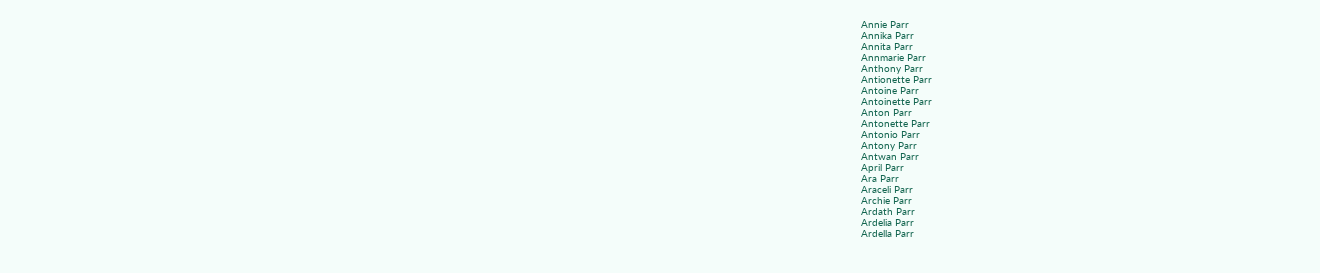Annie Parr
Annika Parr
Annita Parr
Annmarie Parr
Anthony Parr
Antionette Parr
Antoine Parr
Antoinette Parr
Anton Parr
Antonette Parr
Antonio Parr
Antony Parr
Antwan Parr
April Parr
Ara Parr
Araceli Parr
Archie Parr
Ardath Parr
Ardelia Parr
Ardella Parr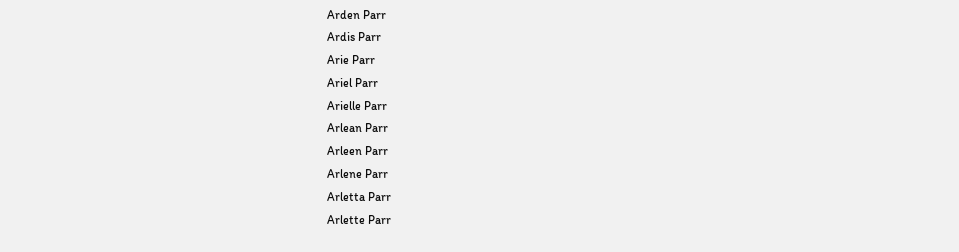Arden Parr
Ardis Parr
Arie Parr
Ariel Parr
Arielle Parr
Arlean Parr
Arleen Parr
Arlene Parr
Arletta Parr
Arlette Parr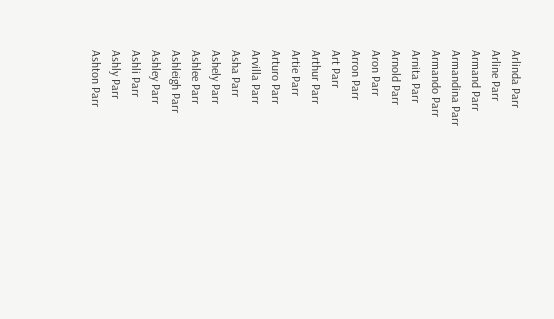Arlinda Parr
Arline Parr
Armand Parr
Armandina Parr
Armando Parr
Arnita Parr
Arnold Parr
Aron Parr
Arron Parr
Art Parr
Arthur Parr
Artie Parr
Arturo Parr
Arvilla Parr
Asha Parr
Ashely Parr
Ashlee Parr
Ashleigh Parr
Ashley Parr
Ashli Parr
Ashly Parr
Ashton Parr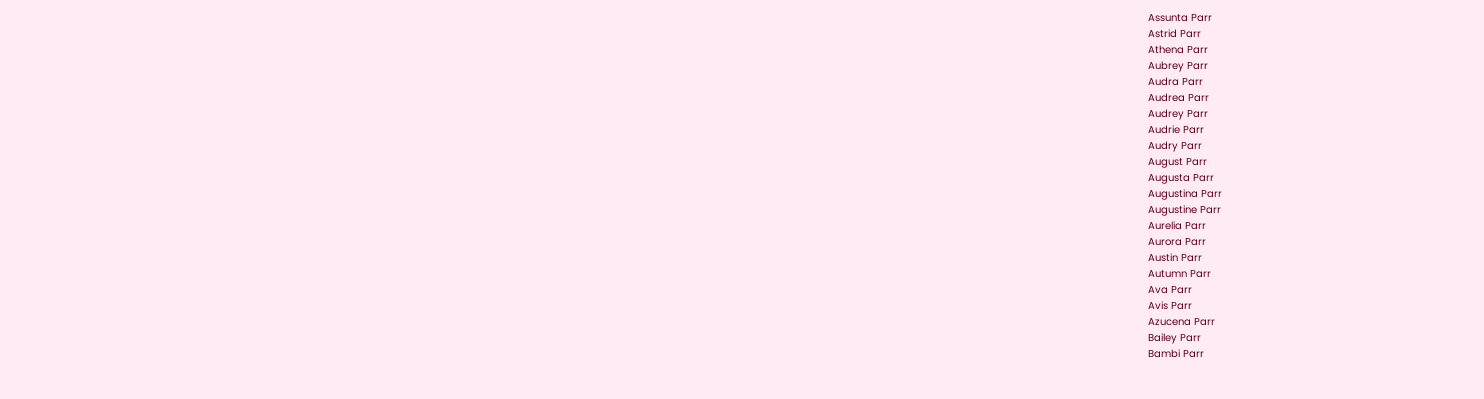Assunta Parr
Astrid Parr
Athena Parr
Aubrey Parr
Audra Parr
Audrea Parr
Audrey Parr
Audrie Parr
Audry Parr
August Parr
Augusta Parr
Augustina Parr
Augustine Parr
Aurelia Parr
Aurora Parr
Austin Parr
Autumn Parr
Ava Parr
Avis Parr
Azucena Parr
Bailey Parr
Bambi Parr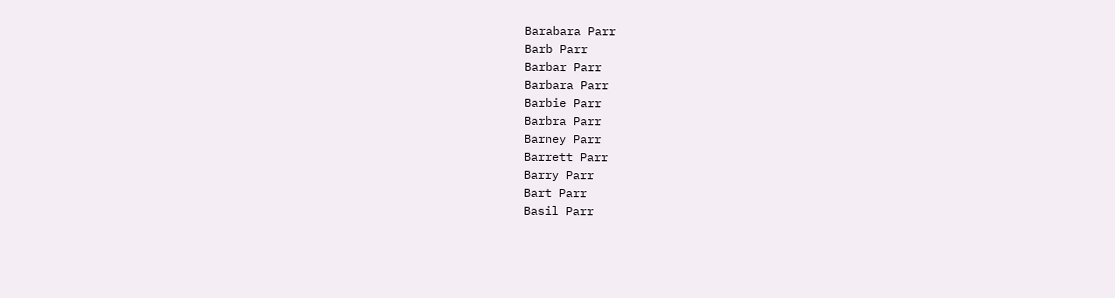Barabara Parr
Barb Parr
Barbar Parr
Barbara Parr
Barbie Parr
Barbra Parr
Barney Parr
Barrett Parr
Barry Parr
Bart Parr
Basil Parr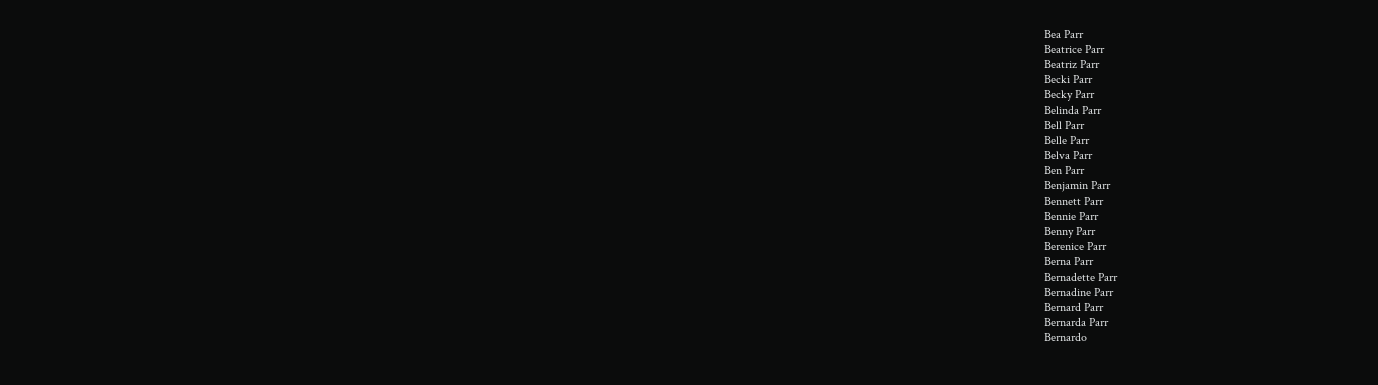Bea Parr
Beatrice Parr
Beatriz Parr
Becki Parr
Becky Parr
Belinda Parr
Bell Parr
Belle Parr
Belva Parr
Ben Parr
Benjamin Parr
Bennett Parr
Bennie Parr
Benny Parr
Berenice Parr
Berna Parr
Bernadette Parr
Bernadine Parr
Bernard Parr
Bernarda Parr
Bernardo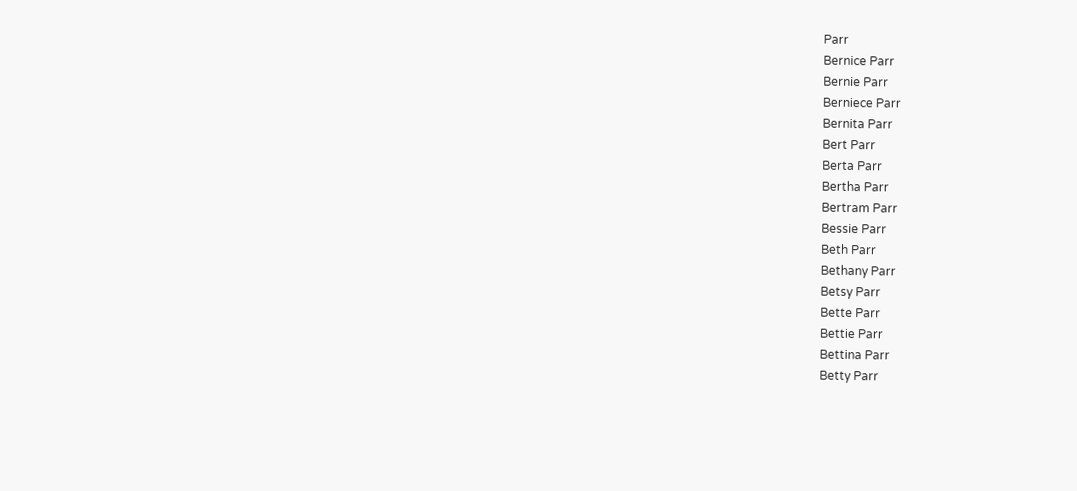Parr
Bernice Parr
Bernie Parr
Berniece Parr
Bernita Parr
Bert Parr
Berta Parr
Bertha Parr
Bertram Parr
Bessie Parr
Beth Parr
Bethany Parr
Betsy Parr
Bette Parr
Bettie Parr
Bettina Parr
Betty Parr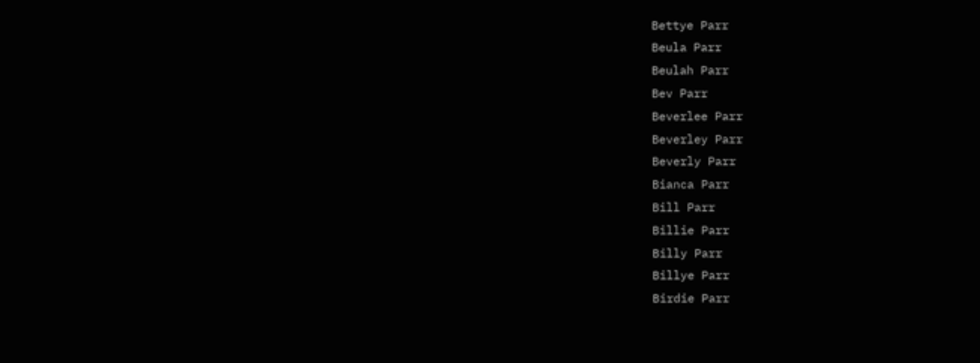Bettye Parr
Beula Parr
Beulah Parr
Bev Parr
Beverlee Parr
Beverley Parr
Beverly Parr
Bianca Parr
Bill Parr
Billie Parr
Billy Parr
Billye Parr
Birdie Parr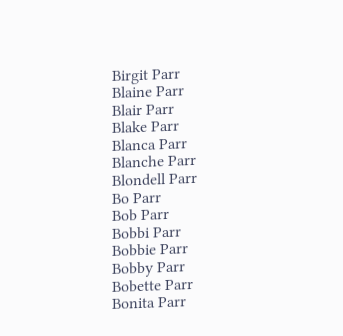Birgit Parr
Blaine Parr
Blair Parr
Blake Parr
Blanca Parr
Blanche Parr
Blondell Parr
Bo Parr
Bob Parr
Bobbi Parr
Bobbie Parr
Bobby Parr
Bobette Parr
Bonita Parr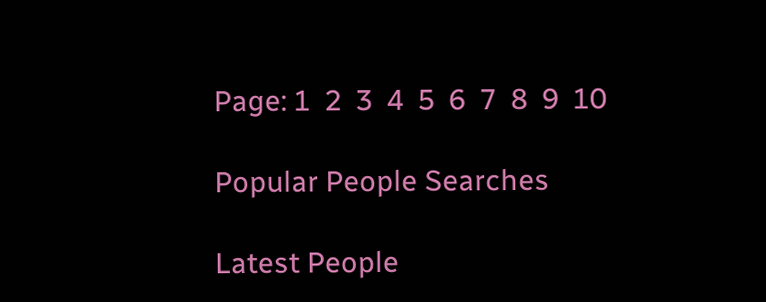Page: 1  2  3  4  5  6  7  8  9  10

Popular People Searches

Latest People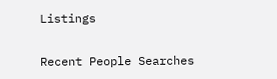Listings

Recent People Searches